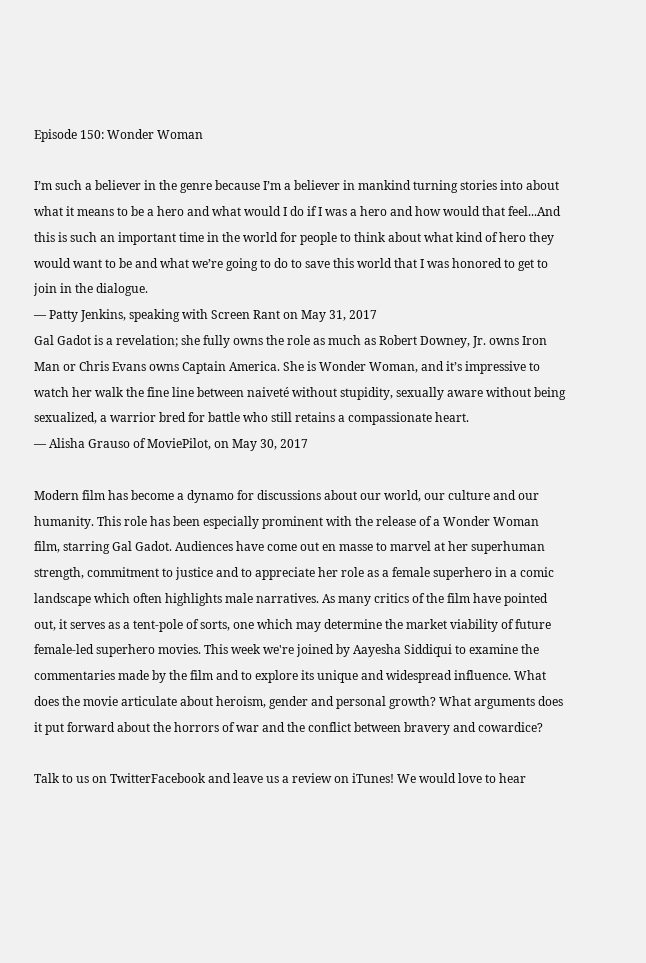Episode 150: Wonder Woman

I’m such a believer in the genre because I’m a believer in mankind turning stories into about what it means to be a hero and what would I do if I was a hero and how would that feel...And this is such an important time in the world for people to think about what kind of hero they would want to be and what we’re going to do to save this world that I was honored to get to join in the dialogue.
— Patty Jenkins, speaking with Screen Rant on May 31, 2017
Gal Gadot is a revelation; she fully owns the role as much as Robert Downey, Jr. owns Iron Man or Chris Evans owns Captain America. She is Wonder Woman, and it’s impressive to watch her walk the fine line between naiveté without stupidity, sexually aware without being sexualized, a warrior bred for battle who still retains a compassionate heart.
— Alisha Grauso of MoviePilot, on May 30, 2017

Modern film has become a dynamo for discussions about our world, our culture and our humanity. This role has been especially prominent with the release of a Wonder Woman film, starring Gal Gadot. Audiences have come out en masse to marvel at her superhuman strength, commitment to justice and to appreciate her role as a female superhero in a comic landscape which often highlights male narratives. As many critics of the film have pointed out, it serves as a tent-pole of sorts, one which may determine the market viability of future female-led superhero movies. This week we're joined by Aayesha Siddiqui to examine the commentaries made by the film and to explore its unique and widespread influence. What does the movie articulate about heroism, gender and personal growth? What arguments does it put forward about the horrors of war and the conflict between bravery and cowardice?

Talk to us on TwitterFacebook and leave us a review on iTunes! We would love to hear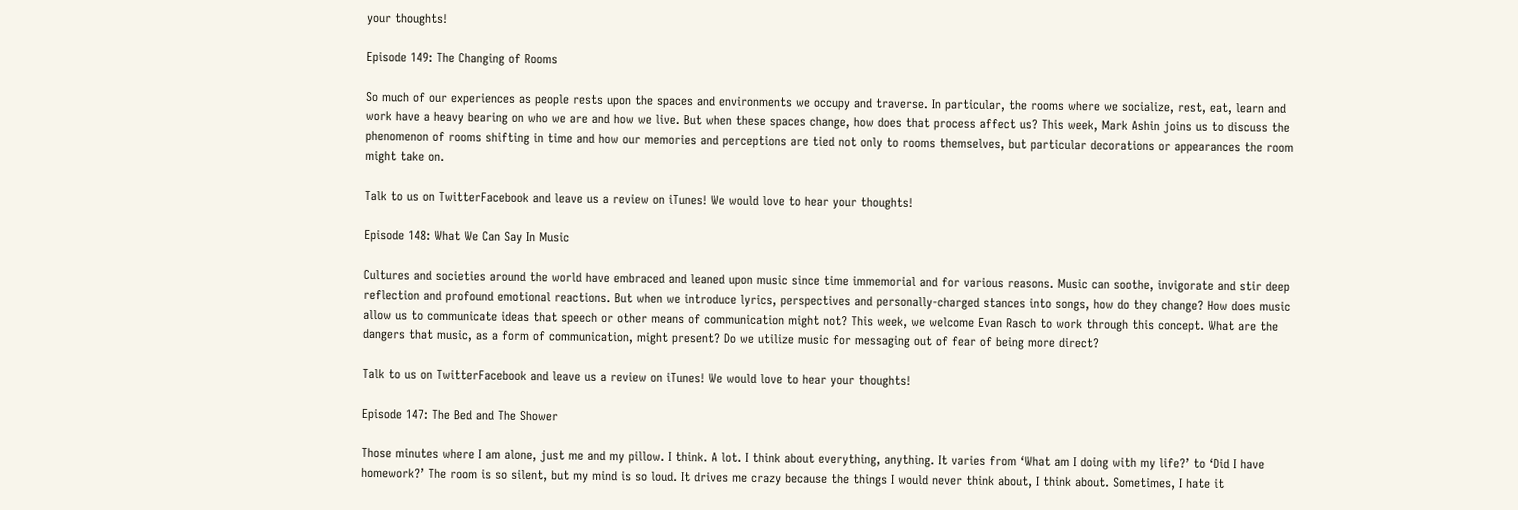your thoughts!

Episode 149: The Changing of Rooms

So much of our experiences as people rests upon the spaces and environments we occupy and traverse. In particular, the rooms where we socialize, rest, eat, learn and work have a heavy bearing on who we are and how we live. But when these spaces change, how does that process affect us? This week, Mark Ashin joins us to discuss the phenomenon of rooms shifting in time and how our memories and perceptions are tied not only to rooms themselves, but particular decorations or appearances the room might take on.

Talk to us on TwitterFacebook and leave us a review on iTunes! We would love to hear your thoughts!

Episode 148: What We Can Say In Music

Cultures and societies around the world have embraced and leaned upon music since time immemorial and for various reasons. Music can soothe, invigorate and stir deep reflection and profound emotional reactions. But when we introduce lyrics, perspectives and personally-charged stances into songs, how do they change? How does music allow us to communicate ideas that speech or other means of communication might not? This week, we welcome Evan Rasch to work through this concept. What are the dangers that music, as a form of communication, might present? Do we utilize music for messaging out of fear of being more direct?

Talk to us on TwitterFacebook and leave us a review on iTunes! We would love to hear your thoughts!

Episode 147: The Bed and The Shower

Those minutes where I am alone, just me and my pillow. I think. A lot. I think about everything, anything. It varies from ‘What am I doing with my life?’ to ‘Did I have homework?’ The room is so silent, but my mind is so loud. It drives me crazy because the things I would never think about, I think about. Sometimes, I hate it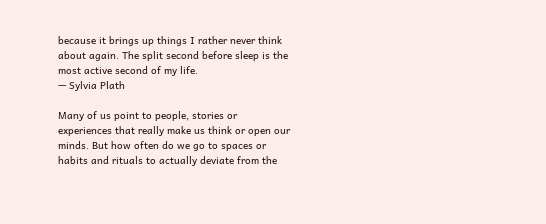because it brings up things I rather never think about again. The split second before sleep is the most active second of my life.
— Sylvia Plath

Many of us point to people, stories or experiences that really make us think or open our minds. But how often do we go to spaces or habits and rituals to actually deviate from the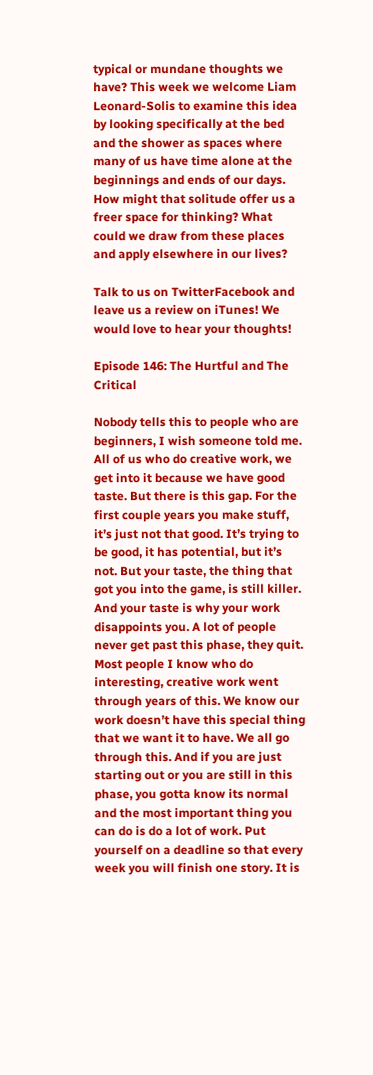typical or mundane thoughts we have? This week we welcome Liam Leonard-Solis to examine this idea by looking specifically at the bed and the shower as spaces where many of us have time alone at the beginnings and ends of our days. How might that solitude offer us a freer space for thinking? What could we draw from these places and apply elsewhere in our lives?

Talk to us on TwitterFacebook and leave us a review on iTunes! We would love to hear your thoughts!

Episode 146: The Hurtful and The Critical

Nobody tells this to people who are beginners, I wish someone told me. All of us who do creative work, we get into it because we have good taste. But there is this gap. For the first couple years you make stuff, it’s just not that good. It’s trying to be good, it has potential, but it’s not. But your taste, the thing that got you into the game, is still killer. And your taste is why your work disappoints you. A lot of people never get past this phase, they quit. Most people I know who do interesting, creative work went through years of this. We know our work doesn’t have this special thing that we want it to have. We all go through this. And if you are just starting out or you are still in this phase, you gotta know its normal and the most important thing you can do is do a lot of work. Put yourself on a deadline so that every week you will finish one story. It is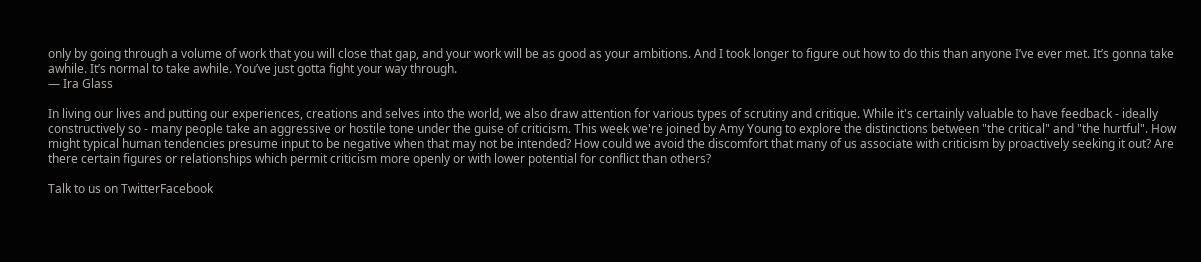only by going through a volume of work that you will close that gap, and your work will be as good as your ambitions. And I took longer to figure out how to do this than anyone I’ve ever met. It’s gonna take awhile. It’s normal to take awhile. You’ve just gotta fight your way through.
— Ira Glass

In living our lives and putting our experiences, creations and selves into the world, we also draw attention for various types of scrutiny and critique. While it's certainly valuable to have feedback - ideally constructively so - many people take an aggressive or hostile tone under the guise of criticism. This week we're joined by Amy Young to explore the distinctions between "the critical" and "the hurtful". How might typical human tendencies presume input to be negative when that may not be intended? How could we avoid the discomfort that many of us associate with criticism by proactively seeking it out? Are there certain figures or relationships which permit criticism more openly or with lower potential for conflict than others?

Talk to us on TwitterFacebook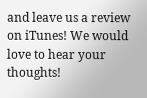and leave us a review on iTunes! We would love to hear your thoughts!